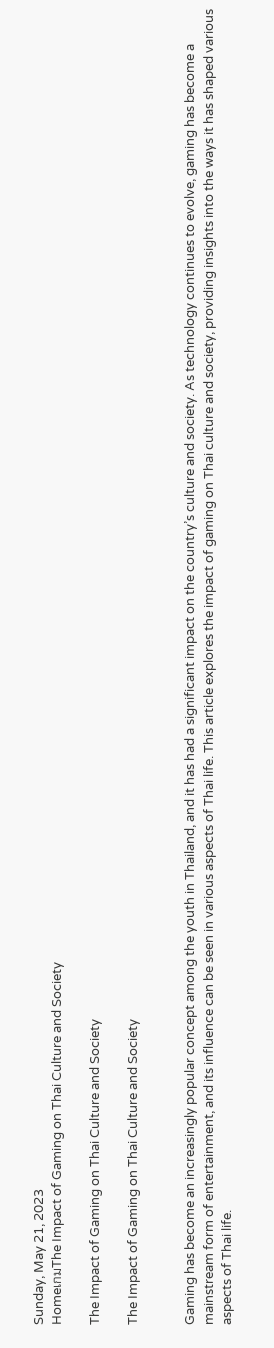Sunday, May 21, 2023
HomeเกมThe Impact of Gaming on Thai Culture and Society

The Impact of Gaming on Thai Culture and Society

The Impact of Gaming on Thai Culture and Society


Gaming has become an increasingly popular concept among the youth in Thailand, and it has had a significant impact on the country’s culture and society. As technology continues to evolve, gaming has become a mainstream form of entertainment, and its influence can be seen in various aspects of Thai life. This article explores the impact of gaming on Thai culture and society, providing insights into the ways it has shaped various aspects of Thai life.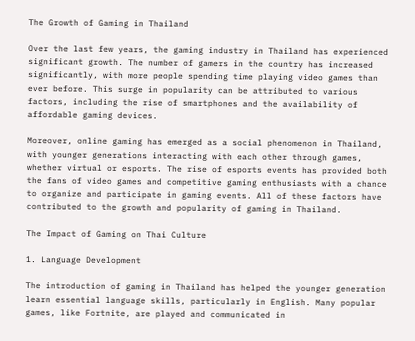The Growth of Gaming in Thailand

Over the last few years, the gaming industry in Thailand has experienced significant growth. The number of gamers in the country has increased significantly, with more people spending time playing video games than ever before. This surge in popularity can be attributed to various factors, including the rise of smartphones and the availability of affordable gaming devices.

Moreover, online gaming has emerged as a social phenomenon in Thailand, with younger generations interacting with each other through games, whether virtual or esports. The rise of esports events has provided both the fans of video games and competitive gaming enthusiasts with a chance to organize and participate in gaming events. All of these factors have contributed to the growth and popularity of gaming in Thailand.

The Impact of Gaming on Thai Culture

1. Language Development

The introduction of gaming in Thailand has helped the younger generation learn essential language skills, particularly in English. Many popular games, like Fortnite, are played and communicated in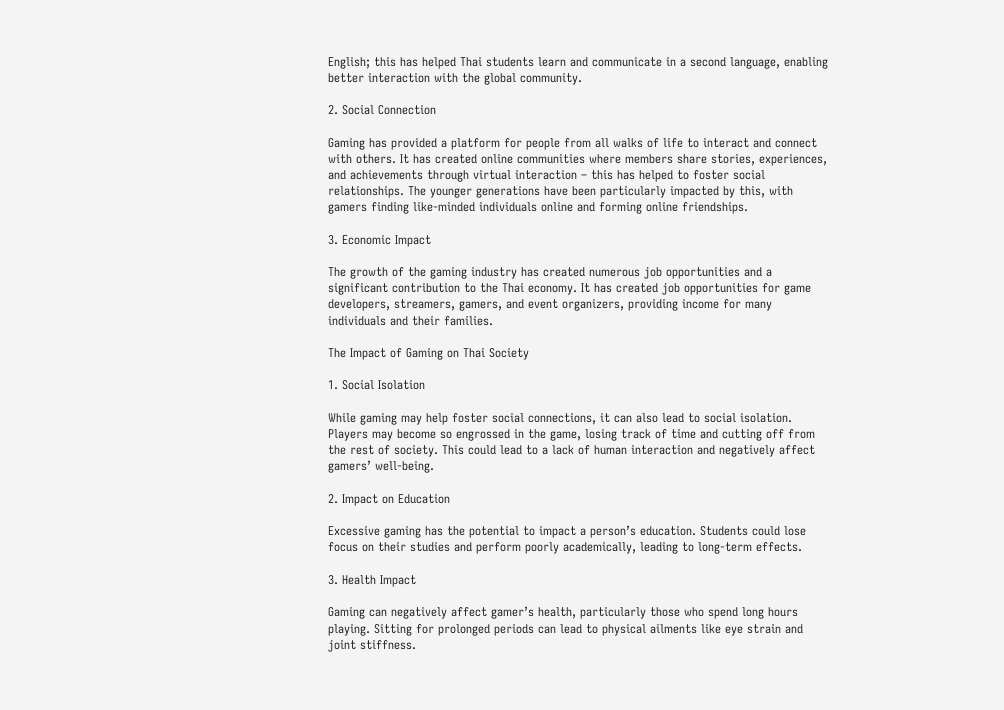English; this has helped Thai students learn and communicate in a second language, enabling better interaction with the global community.

2. Social Connection

Gaming has provided a platform for people from all walks of life to interact and connect with others. It has created online communities where members share stories, experiences, and achievements through virtual interaction – this has helped to foster social relationships. The younger generations have been particularly impacted by this, with gamers finding like-minded individuals online and forming online friendships.

3. Economic Impact

The growth of the gaming industry has created numerous job opportunities and a significant contribution to the Thai economy. It has created job opportunities for game developers, streamers, gamers, and event organizers, providing income for many individuals and their families.

The Impact of Gaming on Thai Society

1. Social Isolation

While gaming may help foster social connections, it can also lead to social isolation. Players may become so engrossed in the game, losing track of time and cutting off from the rest of society. This could lead to a lack of human interaction and negatively affect gamers’ well-being.

2. Impact on Education

Excessive gaming has the potential to impact a person’s education. Students could lose focus on their studies and perform poorly academically, leading to long-term effects.

3. Health Impact

Gaming can negatively affect gamer’s health, particularly those who spend long hours playing. Sitting for prolonged periods can lead to physical ailments like eye strain and joint stiffness.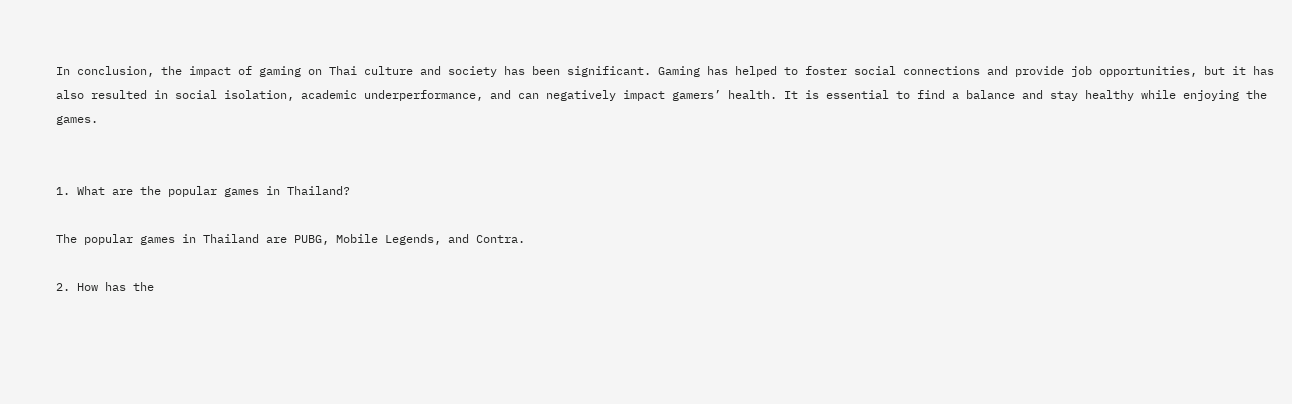In conclusion, the impact of gaming on Thai culture and society has been significant. Gaming has helped to foster social connections and provide job opportunities, but it has also resulted in social isolation, academic underperformance, and can negatively impact gamers’ health. It is essential to find a balance and stay healthy while enjoying the games.


1. What are the popular games in Thailand?

The popular games in Thailand are PUBG, Mobile Legends, and Contra.

2. How has the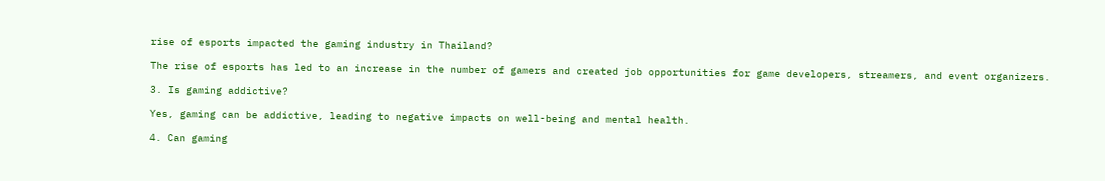rise of esports impacted the gaming industry in Thailand?

The rise of esports has led to an increase in the number of gamers and created job opportunities for game developers, streamers, and event organizers.

3. Is gaming addictive?

Yes, gaming can be addictive, leading to negative impacts on well-being and mental health.

4. Can gaming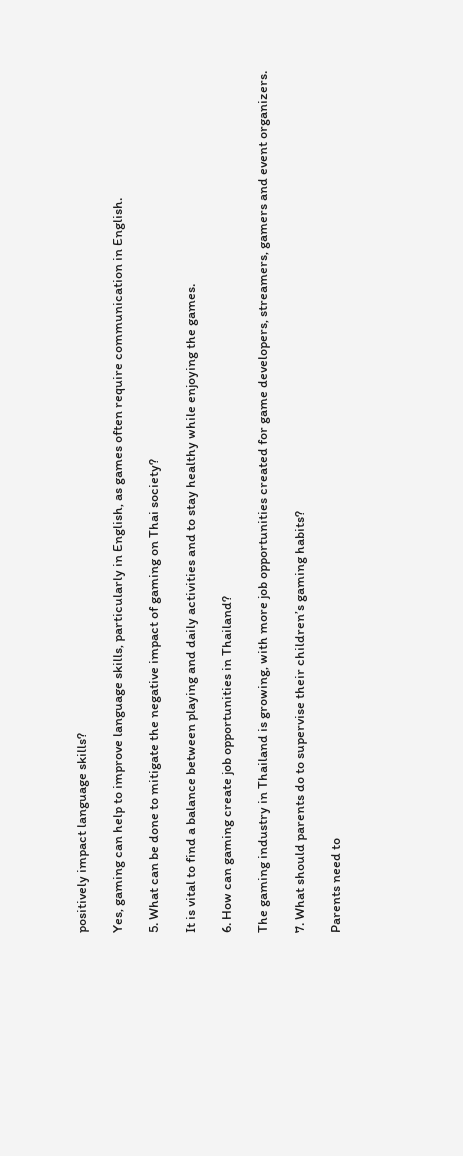positively impact language skills?

Yes, gaming can help to improve language skills, particularly in English, as games often require communication in English.

5. What can be done to mitigate the negative impact of gaming on Thai society?

It is vital to find a balance between playing and daily activities and to stay healthy while enjoying the games.

6. How can gaming create job opportunities in Thailand?

The gaming industry in Thailand is growing, with more job opportunities created for game developers, streamers, gamers and event organizers.

7. What should parents do to supervise their children’s gaming habits?

Parents need to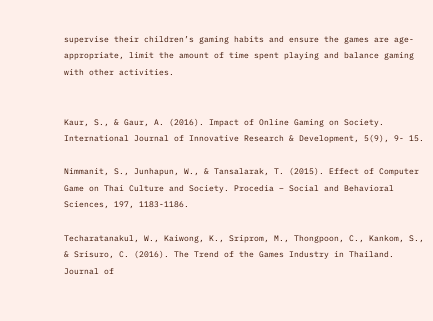supervise their children’s gaming habits and ensure the games are age-appropriate, limit the amount of time spent playing and balance gaming with other activities.


Kaur, S., & Gaur, A. (2016). Impact of Online Gaming on Society. International Journal of Innovative Research & Development, 5(9), 9- 15.

Nimmanit, S., Junhapun, W., & Tansalarak, T. (2015). Effect of Computer Game on Thai Culture and Society. Procedia – Social and Behavioral Sciences, 197, 1183-1186.

Techaratanakul, W., Kaiwong, K., Sriprom, M., Thongpoon, C., Kankom, S., & Srisuro, C. (2016). The Trend of the Games Industry in Thailand. Journal of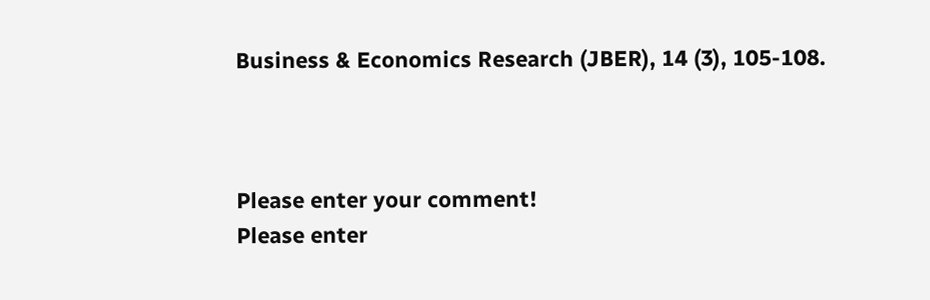Business & Economics Research (JBER), 14 (3), 105-108.



Please enter your comment!
Please enter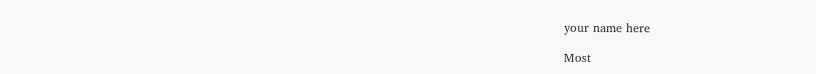your name here

Most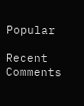Popular

Recent Comments